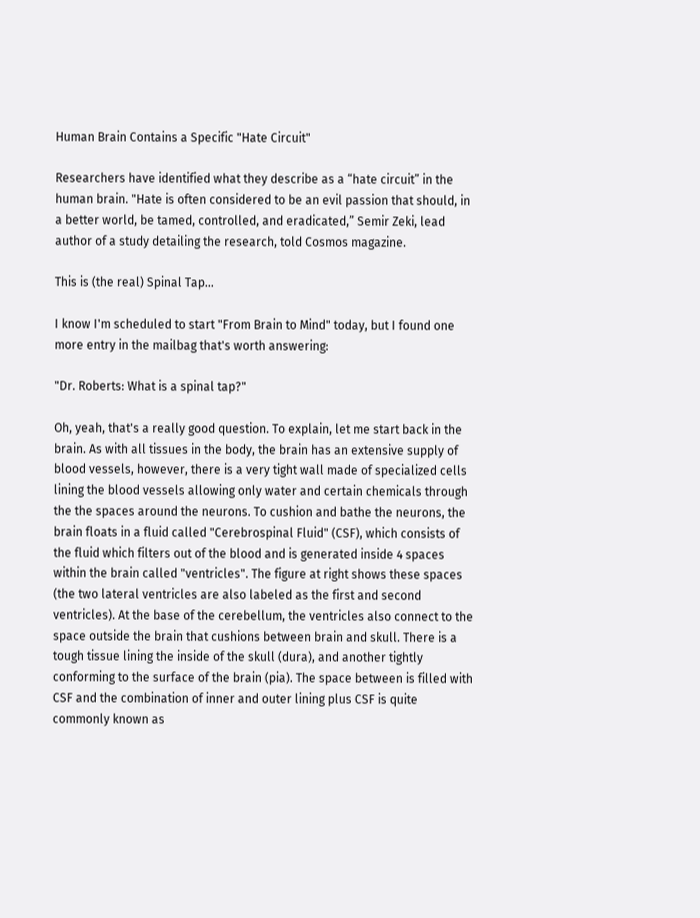Human Brain Contains a Specific "Hate Circuit"

Researchers have identified what they describe as a “hate circuit” in the human brain. "Hate is often considered to be an evil passion that should, in a better world, be tamed, controlled, and eradicated,” Semir Zeki, lead author of a study detailing the research, told Cosmos magazine.

This is (the real) Spinal Tap...

I know I'm scheduled to start "From Brain to Mind" today, but I found one more entry in the mailbag that's worth answering:

"Dr. Roberts: What is a spinal tap?"

Oh, yeah, that's a really good question. To explain, let me start back in the brain. As with all tissues in the body, the brain has an extensive supply of blood vessels, however, there is a very tight wall made of specialized cells lining the blood vessels allowing only water and certain chemicals through the the spaces around the neurons. To cushion and bathe the neurons, the brain floats in a fluid called "Cerebrospinal Fluid" (CSF), which consists of the fluid which filters out of the blood and is generated inside 4 spaces within the brain called "ventricles". The figure at right shows these spaces (the two lateral ventricles are also labeled as the first and second ventricles). At the base of the cerebellum, the ventricles also connect to the space outside the brain that cushions between brain and skull. There is a tough tissue lining the inside of the skull (dura), and another tightly conforming to the surface of the brain (pia). The space between is filled with CSF and the combination of inner and outer lining plus CSF is quite commonly known as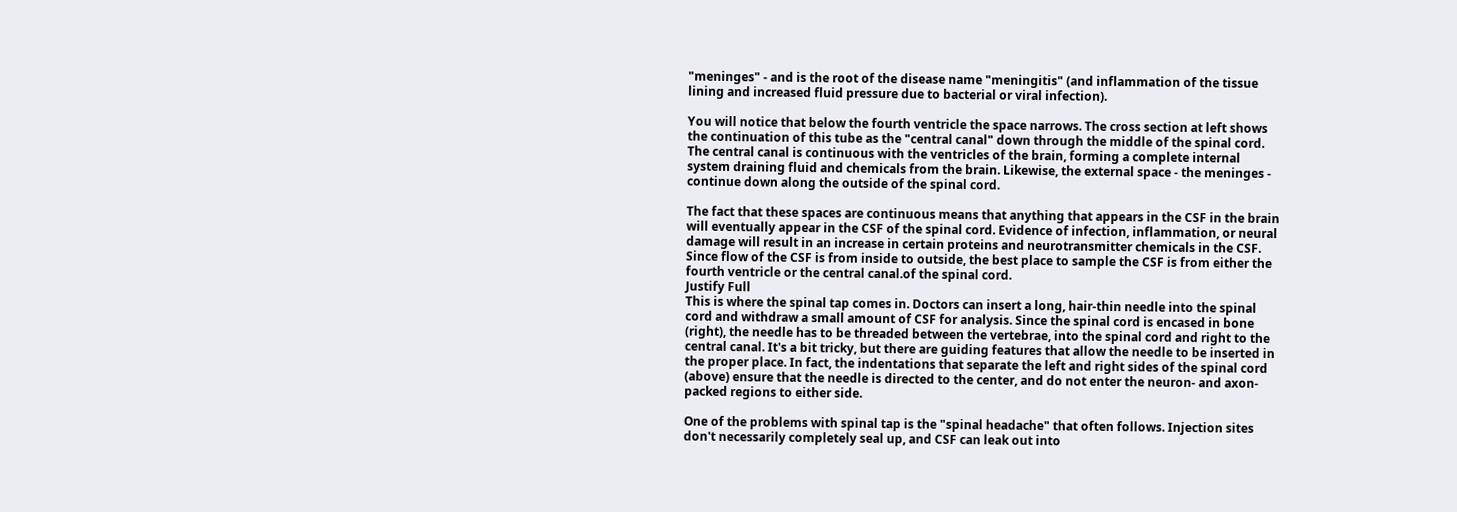"meninges" - and is the root of the disease name "meningitis" (and inflammation of the tissue lining and increased fluid pressure due to bacterial or viral infection).

You will notice that below the fourth ventricle the space narrows. The cross section at left shows the continuation of this tube as the "central canal" down through the middle of the spinal cord. The central canal is continuous with the ventricles of the brain, forming a complete internal system draining fluid and chemicals from the brain. Likewise, the external space - the meninges - continue down along the outside of the spinal cord.

The fact that these spaces are continuous means that anything that appears in the CSF in the brain will eventually appear in the CSF of the spinal cord. Evidence of infection, inflammation, or neural damage will result in an increase in certain proteins and neurotransmitter chemicals in the CSF. Since flow of the CSF is from inside to outside, the best place to sample the CSF is from either the fourth ventricle or the central canal.of the spinal cord.
Justify Full
This is where the spinal tap comes in. Doctors can insert a long, hair-thin needle into the spinal cord and withdraw a small amount of CSF for analysis. Since the spinal cord is encased in bone (right), the needle has to be threaded between the vertebrae, into the spinal cord and right to the central canal. It's a bit tricky, but there are guiding features that allow the needle to be inserted in the proper place. In fact, the indentations that separate the left and right sides of the spinal cord (above) ensure that the needle is directed to the center, and do not enter the neuron- and axon-packed regions to either side.

One of the problems with spinal tap is the "spinal headache" that often follows. Injection sites don't necessarily completely seal up, and CSF can leak out into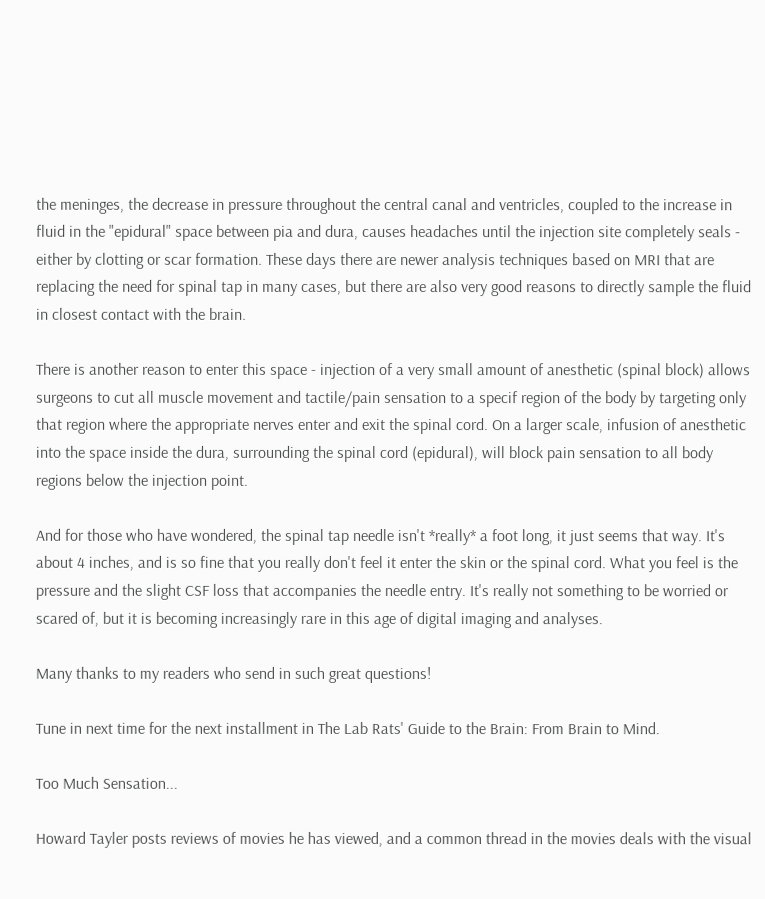the meninges, the decrease in pressure throughout the central canal and ventricles, coupled to the increase in fluid in the "epidural" space between pia and dura, causes headaches until the injection site completely seals - either by clotting or scar formation. These days there are newer analysis techniques based on MRI that are replacing the need for spinal tap in many cases, but there are also very good reasons to directly sample the fluid in closest contact with the brain.

There is another reason to enter this space - injection of a very small amount of anesthetic (spinal block) allows surgeons to cut all muscle movement and tactile/pain sensation to a specif region of the body by targeting only that region where the appropriate nerves enter and exit the spinal cord. On a larger scale, infusion of anesthetic into the space inside the dura, surrounding the spinal cord (epidural), will block pain sensation to all body regions below the injection point.

And for those who have wondered, the spinal tap needle isn't *really* a foot long, it just seems that way. It's about 4 inches, and is so fine that you really don't feel it enter the skin or the spinal cord. What you feel is the pressure and the slight CSF loss that accompanies the needle entry. It's really not something to be worried or scared of, but it is becoming increasingly rare in this age of digital imaging and analyses.

Many thanks to my readers who send in such great questions!

Tune in next time for the next installment in The Lab Rats' Guide to the Brain: From Brain to Mind.

Too Much Sensation...

Howard Tayler posts reviews of movies he has viewed, and a common thread in the movies deals with the visual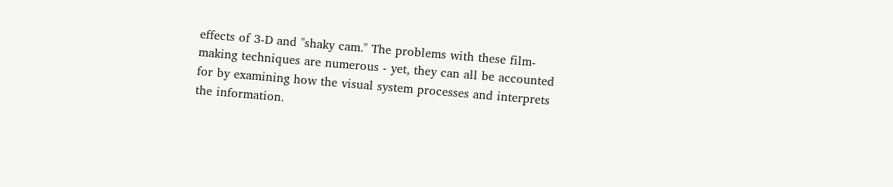effects of 3-D and "shaky cam." The problems with these film-making techniques are numerous - yet, they can all be accounted for by examining how the visual system processes and interprets the information.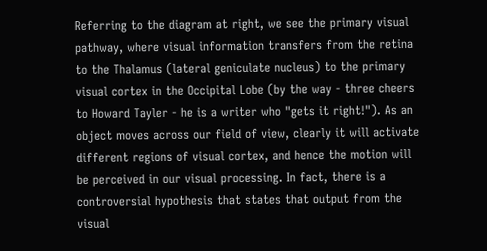Referring to the diagram at right, we see the primary visual pathway, where visual information transfers from the retina to the Thalamus (lateral geniculate nucleus) to the primary visual cortex in the Occipital Lobe (by the way - three cheers to Howard Tayler - he is a writer who "gets it right!"). As an object moves across our field of view, clearly it will activate different regions of visual cortex, and hence the motion will be perceived in our visual processing. In fact, there is a controversial hypothesis that states that output from the visual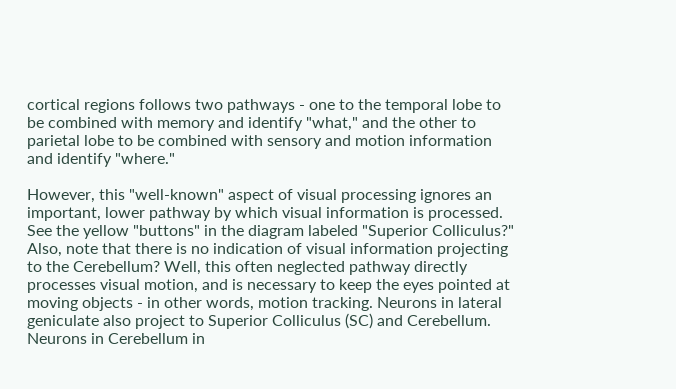cortical regions follows two pathways - one to the temporal lobe to be combined with memory and identify "what," and the other to parietal lobe to be combined with sensory and motion information and identify "where."

However, this "well-known" aspect of visual processing ignores an important, lower pathway by which visual information is processed. See the yellow "buttons" in the diagram labeled "Superior Colliculus?" Also, note that there is no indication of visual information projecting to the Cerebellum? Well, this often neglected pathway directly processes visual motion, and is necessary to keep the eyes pointed at moving objects - in other words, motion tracking. Neurons in lateral geniculate also project to Superior Colliculus (SC) and Cerebellum. Neurons in Cerebellum in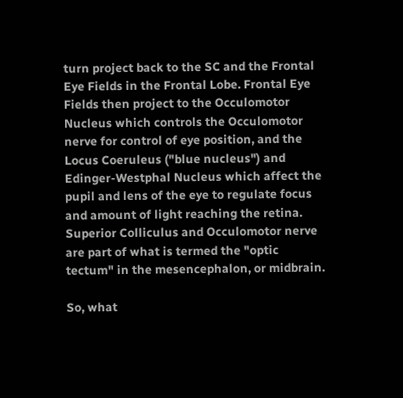turn project back to the SC and the Frontal Eye Fields in the Frontal Lobe. Frontal Eye Fields then project to the Occulomotor Nucleus which controls the Occulomotor nerve for control of eye position, and the Locus Coeruleus ("blue nucleus") and Edinger-Westphal Nucleus which affect the pupil and lens of the eye to regulate focus and amount of light reaching the retina. Superior Colliculus and Occulomotor nerve are part of what is termed the "optic tectum" in the mesencephalon, or midbrain.

So, what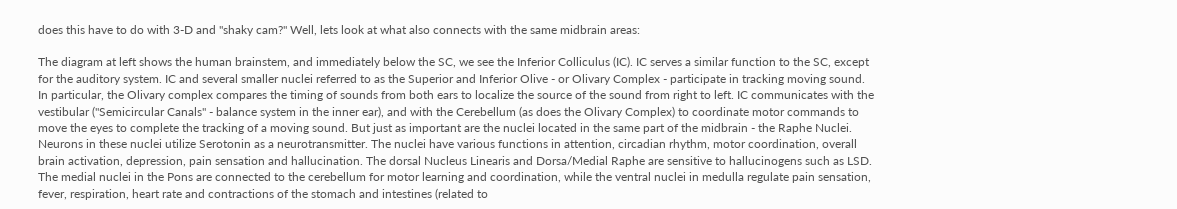does this have to do with 3-D and "shaky cam?" Well, lets look at what also connects with the same midbrain areas:

The diagram at left shows the human brainstem, and immediately below the SC, we see the Inferior Colliculus (IC). IC serves a similar function to the SC, except for the auditory system. IC and several smaller nuclei referred to as the Superior and Inferior Olive - or Olivary Complex - participate in tracking moving sound. In particular, the Olivary complex compares the timing of sounds from both ears to localize the source of the sound from right to left. IC communicates with the vestibular ("Semicircular Canals" - balance system in the inner ear), and with the Cerebellum (as does the Olivary Complex) to coordinate motor commands to move the eyes to complete the tracking of a moving sound. But just as important are the nuclei located in the same part of the midbrain - the Raphe Nuclei. Neurons in these nuclei utilize Serotonin as a neurotransmitter. The nuclei have various functions in attention, circadian rhythm, motor coordination, overall brain activation, depression, pain sensation and hallucination. The dorsal Nucleus Linearis and Dorsa/Medial Raphe are sensitive to hallucinogens such as LSD. The medial nuclei in the Pons are connected to the cerebellum for motor learning and coordination, while the ventral nuclei in medulla regulate pain sensation, fever, respiration, heart rate and contractions of the stomach and intestines (related to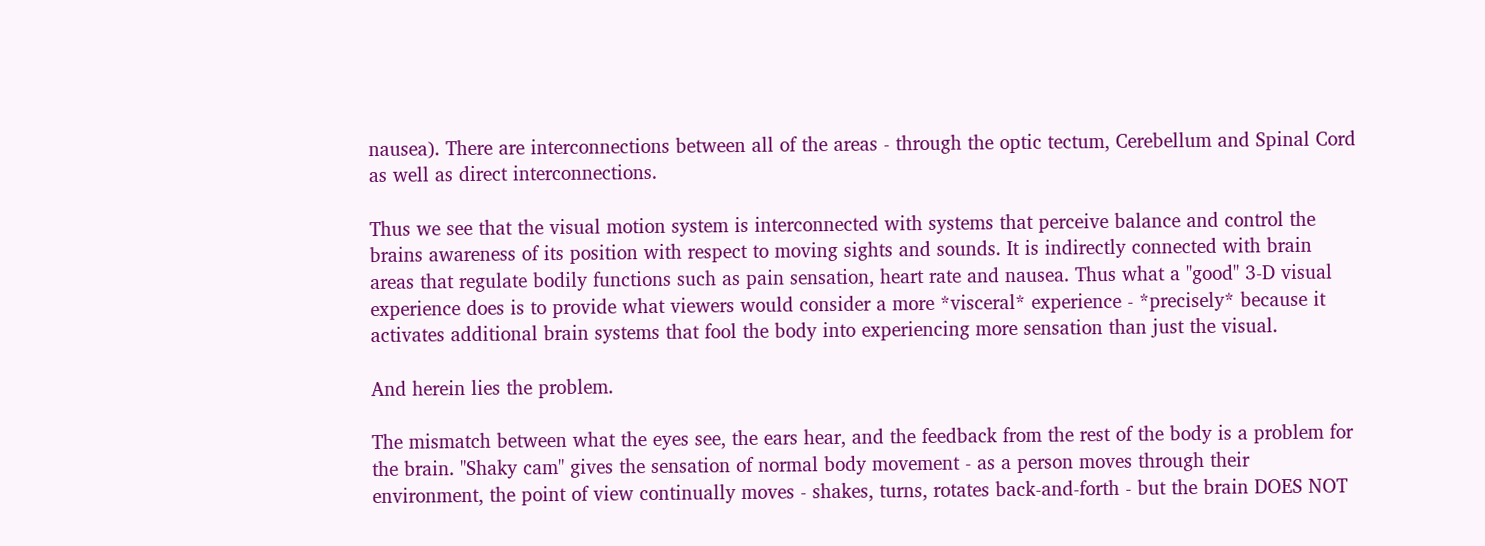nausea). There are interconnections between all of the areas - through the optic tectum, Cerebellum and Spinal Cord as well as direct interconnections.

Thus we see that the visual motion system is interconnected with systems that perceive balance and control the brains awareness of its position with respect to moving sights and sounds. It is indirectly connected with brain areas that regulate bodily functions such as pain sensation, heart rate and nausea. Thus what a "good" 3-D visual experience does is to provide what viewers would consider a more *visceral* experience - *precisely* because it activates additional brain systems that fool the body into experiencing more sensation than just the visual.

And herein lies the problem.

The mismatch between what the eyes see, the ears hear, and the feedback from the rest of the body is a problem for the brain. "Shaky cam" gives the sensation of normal body movement - as a person moves through their environment, the point of view continually moves - shakes, turns, rotates back-and-forth - but the brain DOES NOT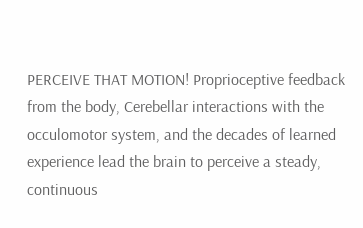PERCEIVE THAT MOTION! Proprioceptive feedback from the body, Cerebellar interactions with the occulomotor system, and the decades of learned experience lead the brain to perceive a steady, continuous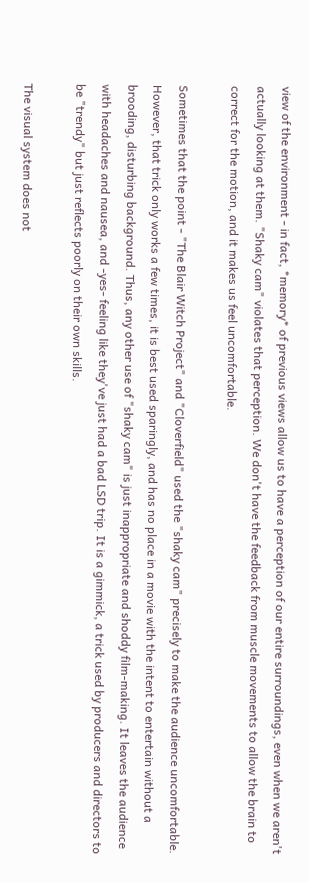view of the environment - in fact, *memory* of previous views allow us to have a perception of our entire surroundings, even when we aren't actually looking at them. "Shaky cam" violates that perception. We don't have the feedback from muscle movements to allow the brain to correct for the motion, and it makes us feel uncomfortable.

Sometimes that the point - "The Blair Witch Project" and "Cloverfield" used the "shaky cam" precisely to make the audience uncomfortable. However, that trick only works a few times, it is best used sparingly, and has no place in a movie with the intent to entertain without a brooding, disturbing background. Thus, any other use of "shaky cam" is just inappropriate and shoddy film-making. It leaves the audience with headaches and nausea, and -yes- feeling like they've just had a bad LSD trip. It is a gimmick, a trick used by producers and directors to be "trendy" but just reflects poorly on their own skills.

The visual system does not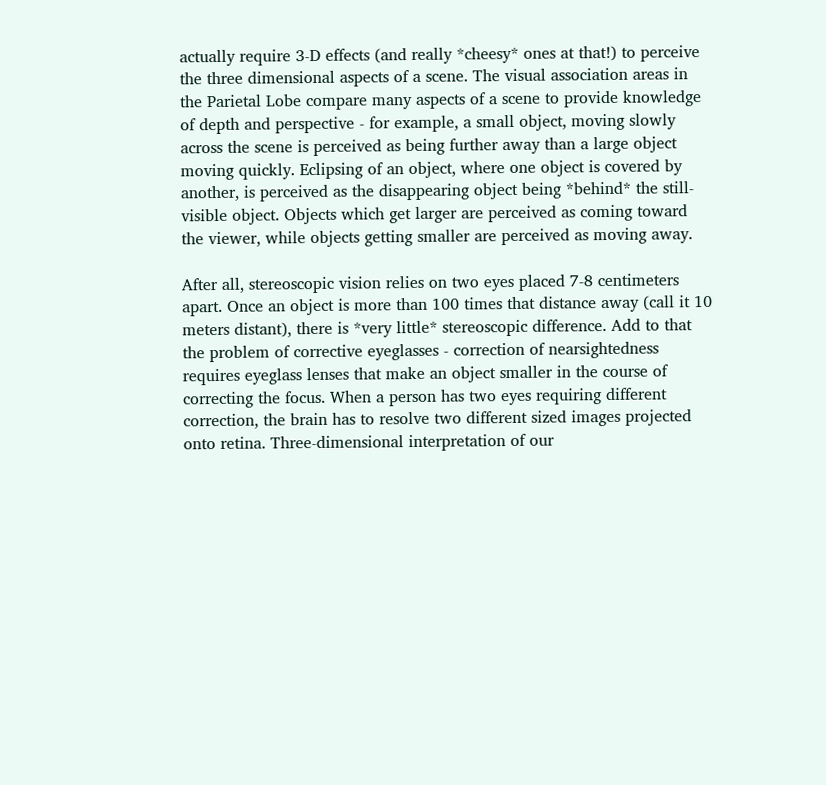actually require 3-D effects (and really *cheesy* ones at that!) to perceive the three dimensional aspects of a scene. The visual association areas in the Parietal Lobe compare many aspects of a scene to provide knowledge of depth and perspective - for example, a small object, moving slowly across the scene is perceived as being further away than a large object moving quickly. Eclipsing of an object, where one object is covered by another, is perceived as the disappearing object being *behind* the still-visible object. Objects which get larger are perceived as coming toward the viewer, while objects getting smaller are perceived as moving away.

After all, stereoscopic vision relies on two eyes placed 7-8 centimeters apart. Once an object is more than 100 times that distance away (call it 10 meters distant), there is *very little* stereoscopic difference. Add to that the problem of corrective eyeglasses - correction of nearsightedness requires eyeglass lenses that make an object smaller in the course of correcting the focus. When a person has two eyes requiring different correction, the brain has to resolve two different sized images projected onto retina. Three-dimensional interpretation of our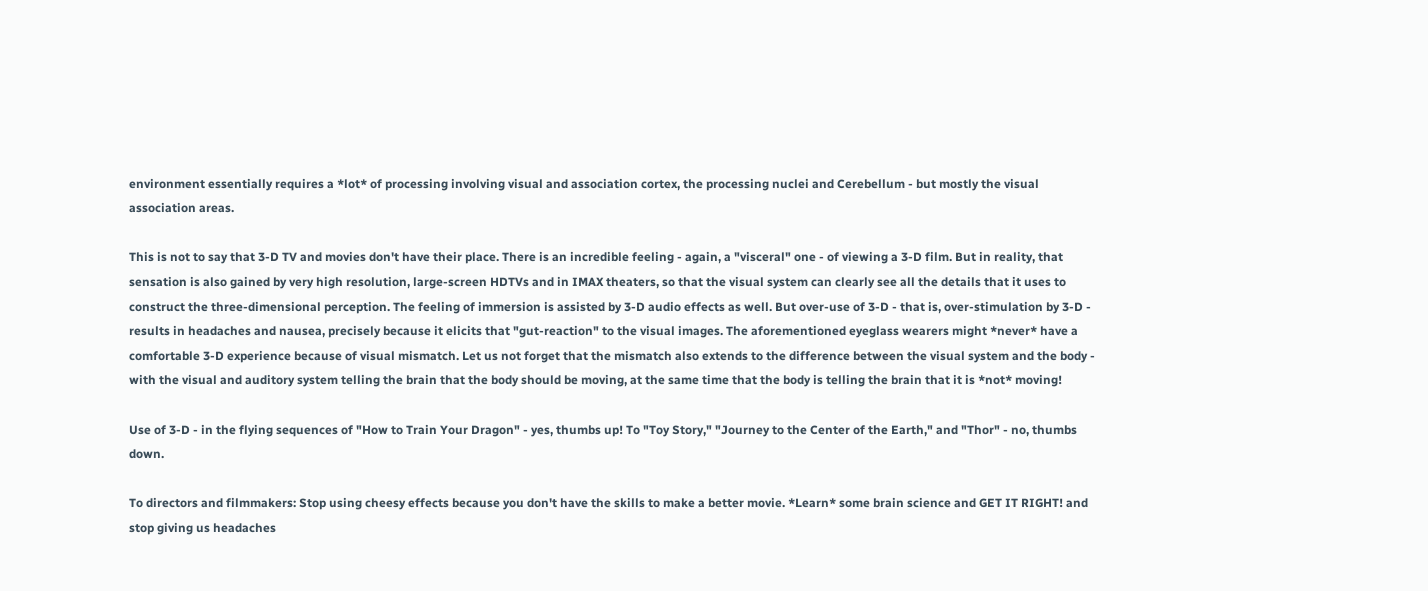environment essentially requires a *lot* of processing involving visual and association cortex, the processing nuclei and Cerebellum - but mostly the visual association areas.

This is not to say that 3-D TV and movies don't have their place. There is an incredible feeling - again, a "visceral" one - of viewing a 3-D film. But in reality, that sensation is also gained by very high resolution, large-screen HDTVs and in IMAX theaters, so that the visual system can clearly see all the details that it uses to construct the three-dimensional perception. The feeling of immersion is assisted by 3-D audio effects as well. But over-use of 3-D - that is, over-stimulation by 3-D - results in headaches and nausea, precisely because it elicits that "gut-reaction" to the visual images. The aforementioned eyeglass wearers might *never* have a comfortable 3-D experience because of visual mismatch. Let us not forget that the mismatch also extends to the difference between the visual system and the body - with the visual and auditory system telling the brain that the body should be moving, at the same time that the body is telling the brain that it is *not* moving!

Use of 3-D - in the flying sequences of "How to Train Your Dragon" - yes, thumbs up! To "Toy Story," "Journey to the Center of the Earth," and "Thor" - no, thumbs down.

To directors and filmmakers: Stop using cheesy effects because you don't have the skills to make a better movie. *Learn* some brain science and GET IT RIGHT! and stop giving us headaches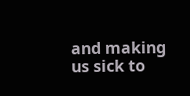and making us sick to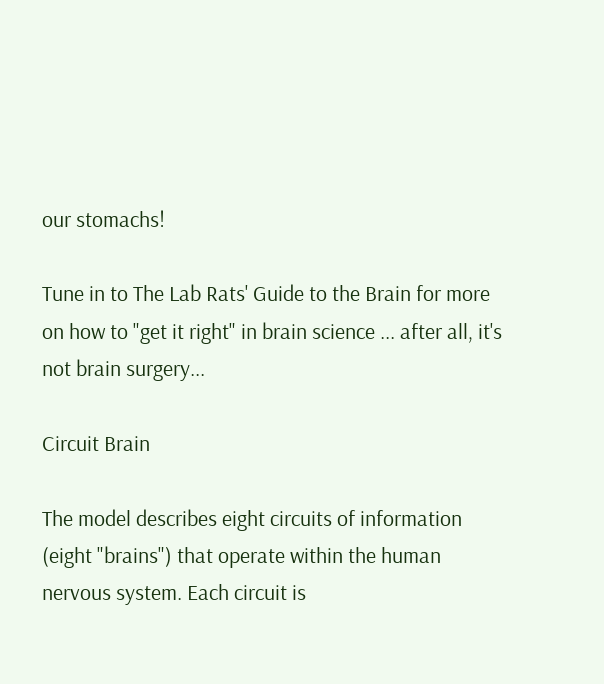our stomachs!

Tune in to The Lab Rats' Guide to the Brain for more on how to "get it right" in brain science ... after all, it's not brain surgery...

Circuit Brain

The model describes eight circuits of information (eight "brains") that operate within the human nervous system. Each circuit is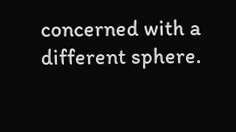concerned with a different sphere.